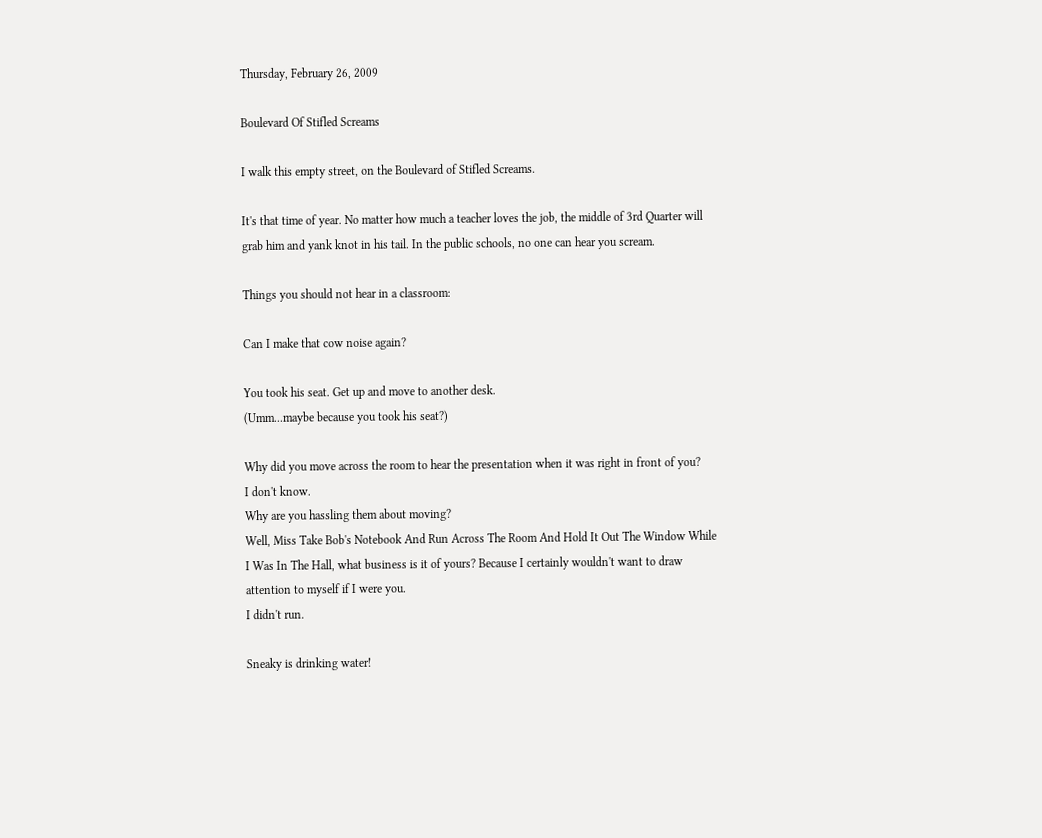Thursday, February 26, 2009

Boulevard Of Stifled Screams

I walk this empty street, on the Boulevard of Stifled Screams.

It's that time of year. No matter how much a teacher loves the job, the middle of 3rd Quarter will grab him and yank knot in his tail. In the public schools, no one can hear you scream.

Things you should not hear in a classroom:

Can I make that cow noise again?

You took his seat. Get up and move to another desk.
(Umm...maybe because you took his seat?)

Why did you move across the room to hear the presentation when it was right in front of you?
I don't know.
Why are you hassling them about moving?
Well, Miss Take Bob's Notebook And Run Across The Room And Hold It Out The Window While I Was In The Hall, what business is it of yours? Because I certainly wouldn't want to draw attention to myself if I were you.
I didn't run.

Sneaky is drinking water!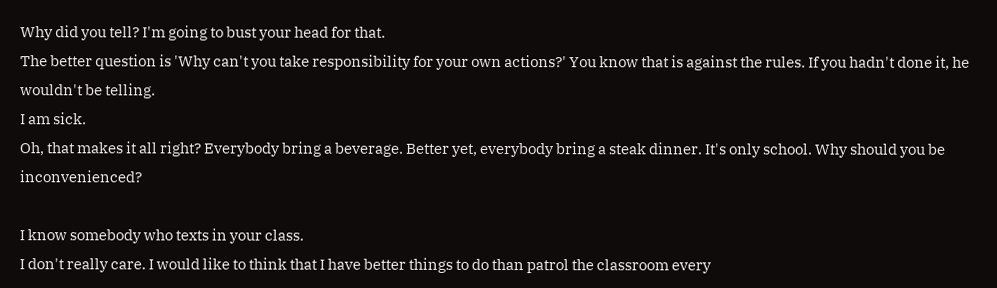Why did you tell? I'm going to bust your head for that.
The better question is 'Why can't you take responsibility for your own actions?' You know that is against the rules. If you hadn't done it, he wouldn't be telling.
I am sick.
Oh, that makes it all right? Everybody bring a beverage. Better yet, everybody bring a steak dinner. It's only school. Why should you be inconvenienced?

I know somebody who texts in your class.
I don't really care. I would like to think that I have better things to do than patrol the classroom every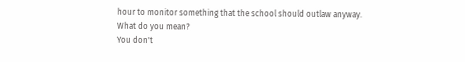hour to monitor something that the school should outlaw anyway.
What do you mean?
You don't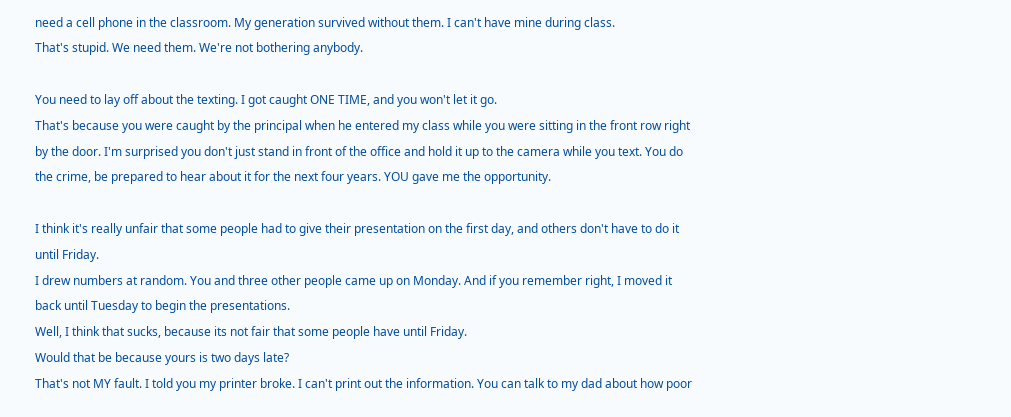need a cell phone in the classroom. My generation survived without them. I can't have mine during class.
That's stupid. We need them. We're not bothering anybody.

You need to lay off about the texting. I got caught ONE TIME, and you won't let it go.
That's because you were caught by the principal when he entered my class while you were sitting in the front row right by the door. I'm surprised you don't just stand in front of the office and hold it up to the camera while you text. You do the crime, be prepared to hear about it for the next four years. YOU gave me the opportunity.

I think it's really unfair that some people had to give their presentation on the first day, and others don't have to do it until Friday.
I drew numbers at random. You and three other people came up on Monday. And if you remember right, I moved it back until Tuesday to begin the presentations.
Well, I think that sucks, because its not fair that some people have until Friday.
Would that be because yours is two days late?
That's not MY fault. I told you my printer broke. I can't print out the information. You can talk to my dad about how poor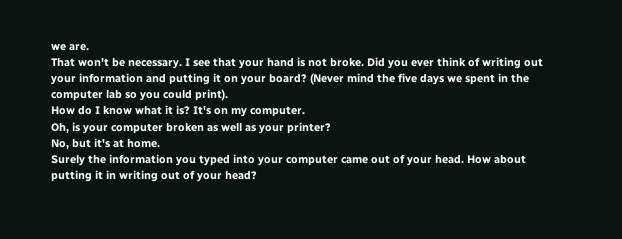we are.
That won't be necessary. I see that your hand is not broke. Did you ever think of writing out your information and putting it on your board? (Never mind the five days we spent in the computer lab so you could print).
How do I know what it is? It's on my computer.
Oh, is your computer broken as well as your printer?
No, but it's at home.
Surely the information you typed into your computer came out of your head. How about putting it in writing out of your head?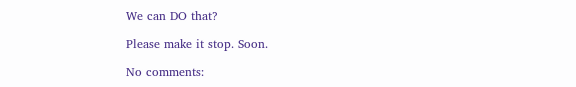We can DO that?

Please make it stop. Soon.

No comments: